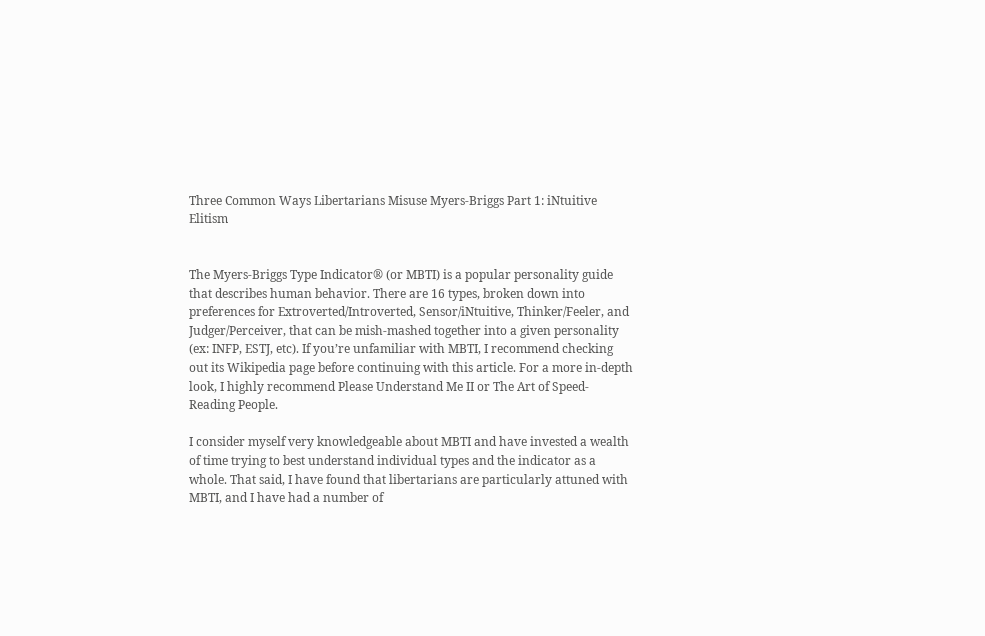Three Common Ways Libertarians Misuse Myers-Briggs Part 1: iNtuitive Elitism


The Myers-Briggs Type Indicator® (or MBTI) is a popular personality guide that describes human behavior. There are 16 types, broken down into preferences for Extroverted/Introverted, Sensor/iNtuitive, Thinker/Feeler, and Judger/Perceiver, that can be mish-mashed together into a given personality (ex: INFP, ESTJ, etc). If you’re unfamiliar with MBTI, I recommend checking out its Wikipedia page before continuing with this article. For a more in-depth look, I highly recommend Please Understand Me II or The Art of Speed-Reading People.

I consider myself very knowledgeable about MBTI and have invested a wealth of time trying to best understand individual types and the indicator as a whole. That said, I have found that libertarians are particularly attuned with MBTI, and I have had a number of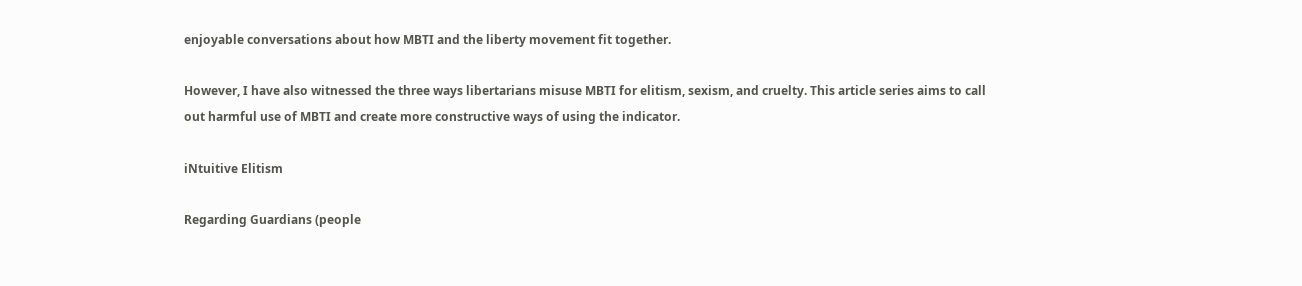enjoyable conversations about how MBTI and the liberty movement fit together.

However, I have also witnessed the three ways libertarians misuse MBTI for elitism, sexism, and cruelty. This article series aims to call out harmful use of MBTI and create more constructive ways of using the indicator.

iNtuitive Elitism

Regarding Guardians (people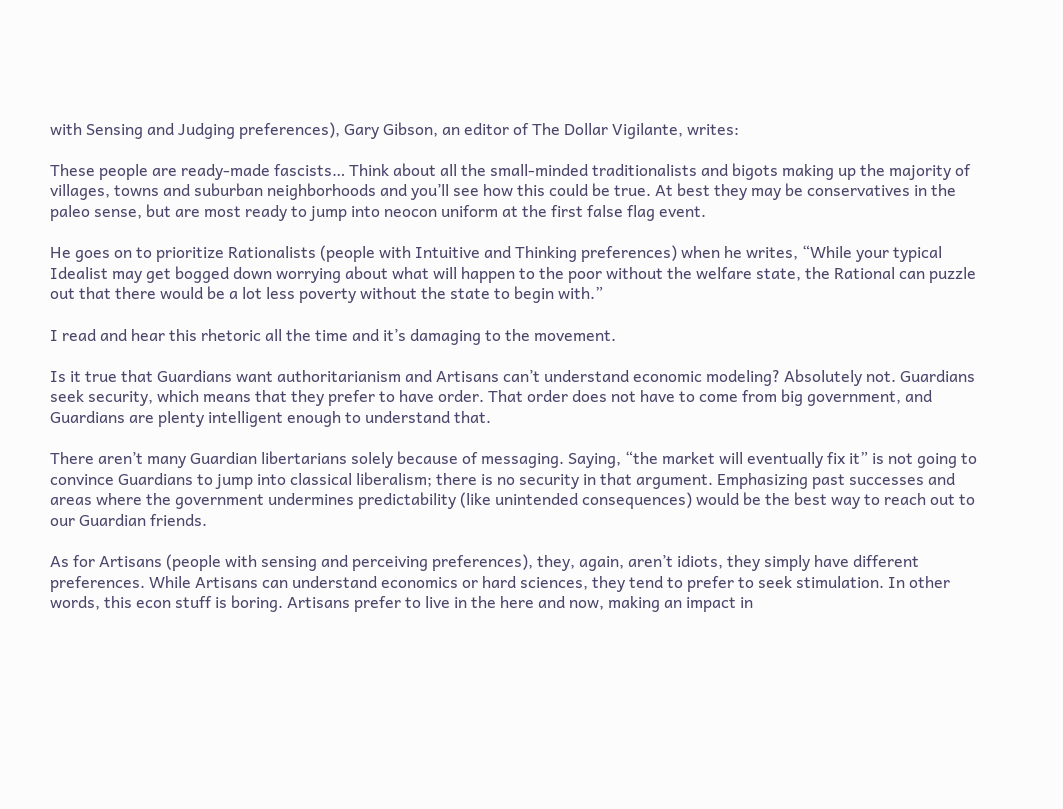with Sensing and Judging preferences), Gary Gibson, an editor of The Dollar Vigilante, writes:

These people are ready-made fascists… Think about all the small-minded traditionalists and bigots making up the majority of villages, towns and suburban neighborhoods and you’ll see how this could be true. At best they may be conservatives in the paleo sense, but are most ready to jump into neocon uniform at the first false flag event.

He goes on to prioritize Rationalists (people with Intuitive and Thinking preferences) when he writes, “While your typical Idealist may get bogged down worrying about what will happen to the poor without the welfare state, the Rational can puzzle out that there would be a lot less poverty without the state to begin with.”

I read and hear this rhetoric all the time and it’s damaging to the movement.

Is it true that Guardians want authoritarianism and Artisans can’t understand economic modeling? Absolutely not. Guardians seek security, which means that they prefer to have order. That order does not have to come from big government, and Guardians are plenty intelligent enough to understand that.

There aren’t many Guardian libertarians solely because of messaging. Saying, “the market will eventually fix it” is not going to convince Guardians to jump into classical liberalism; there is no security in that argument. Emphasizing past successes and areas where the government undermines predictability (like unintended consequences) would be the best way to reach out to our Guardian friends.

As for Artisans (people with sensing and perceiving preferences), they, again, aren’t idiots, they simply have different preferences. While Artisans can understand economics or hard sciences, they tend to prefer to seek stimulation. In other words, this econ stuff is boring. Artisans prefer to live in the here and now, making an impact in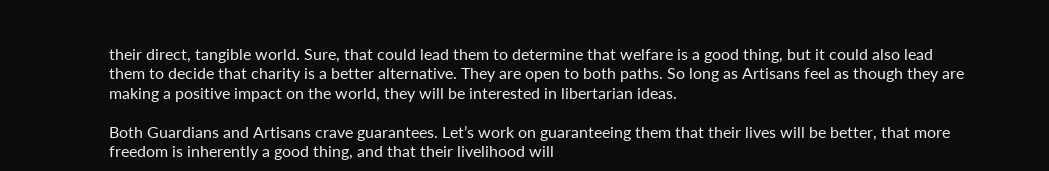their direct, tangible world. Sure, that could lead them to determine that welfare is a good thing, but it could also lead them to decide that charity is a better alternative. They are open to both paths. So long as Artisans feel as though they are making a positive impact on the world, they will be interested in libertarian ideas.

Both Guardians and Artisans crave guarantees. Let’s work on guaranteeing them that their lives will be better, that more freedom is inherently a good thing, and that their livelihood will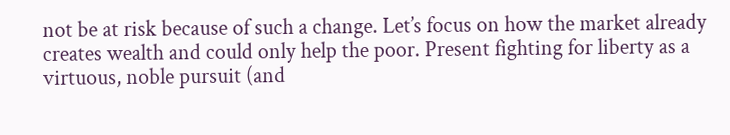not be at risk because of such a change. Let’s focus on how the market already creates wealth and could only help the poor. Present fighting for liberty as a virtuous, noble pursuit (and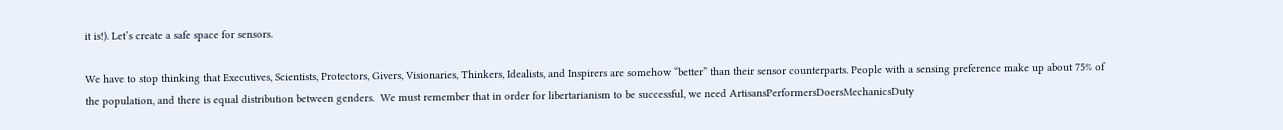it is!). Let’s create a safe space for sensors.

We have to stop thinking that Executives, Scientists, Protectors, Givers, Visionaries, Thinkers, Idealists, and Inspirers are somehow “better” than their sensor counterparts. People with a sensing preference make up about 75% of the population, and there is equal distribution between genders.  We must remember that in order for libertarianism to be successful, we need ArtisansPerformersDoersMechanicsDuty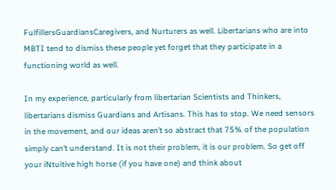FulfillersGuardiansCaregivers, and Nurturers as well. Libertarians who are into MBTI tend to dismiss these people yet forget that they participate in a functioning world as well.

In my experience, particularly from libertarian Scientists and Thinkers, libertarians dismiss Guardians and Artisans. This has to stop. We need sensors in the movement, and our ideas aren’t so abstract that 75% of the population simply can’t understand. It is not their problem, it is our problem. So get off your iNtuitive high horse (if you have one) and think about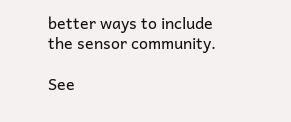better ways to include the sensor community.

See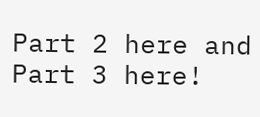Part 2 here and Part 3 here!